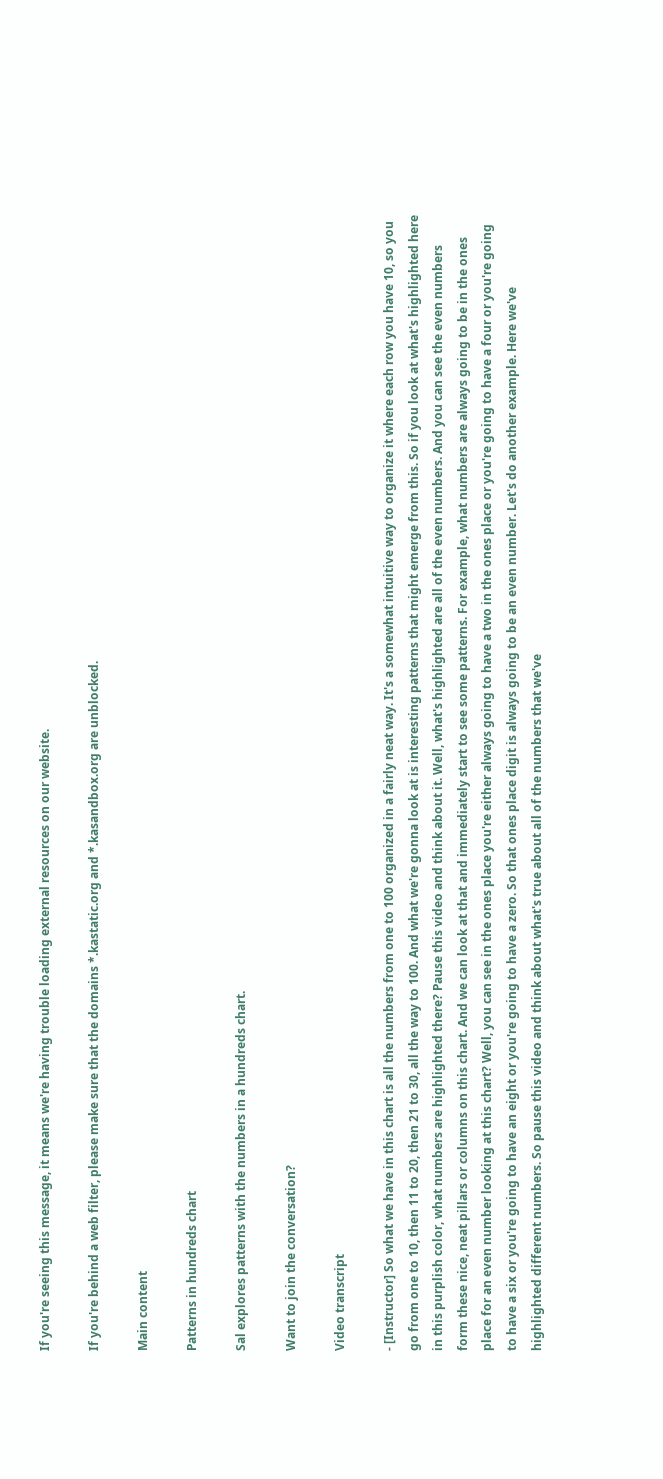If you're seeing this message, it means we're having trouble loading external resources on our website.

If you're behind a web filter, please make sure that the domains *.kastatic.org and *.kasandbox.org are unblocked.

Main content

Patterns in hundreds chart

Sal explores patterns with the numbers in a hundreds chart.

Want to join the conversation?

Video transcript

- [Instructor] So what we have in this chart is all the numbers from one to 100 organized in a fairly neat way. It's a somewhat intuitive way to organize it where each row you have 10, so you go from one to 10, then 11 to 20, then 21 to 30, all the way to 100. And what we're gonna look at is interesting patterns that might emerge from this. So if you look at what's highlighted here in this purplish color, what numbers are highlighted there? Pause this video and think about it. Well, what's highlighted are all of the even numbers. And you can see the even numbers form these nice, neat pillars or columns on this chart. And we can look at that and immediately start to see some patterns. For example, what numbers are always going to be in the ones place for an even number looking at this chart? Well, you can see in the ones place you're either always going to have a two in the ones place or you're going to have a four or you're going to have a six or you're going to have an eight or you're going to have a zero. So that ones place digit is always going to be an even number. Let's do another example. Here we've highlighted different numbers. So pause this video and think about what's true about all of the numbers that we've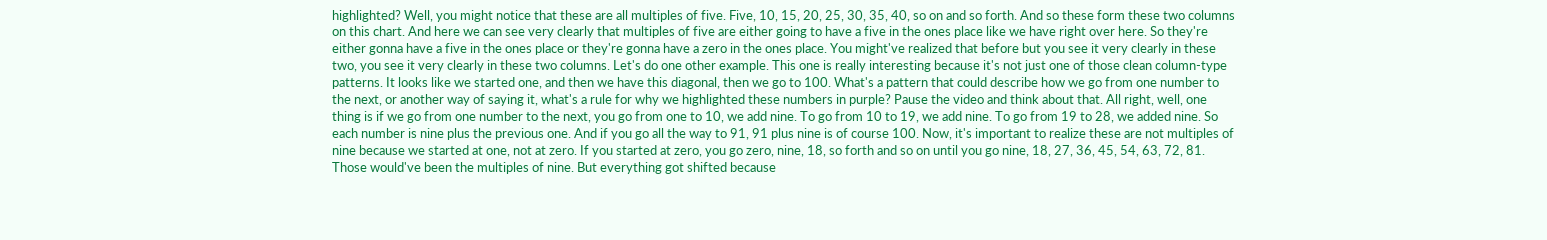highlighted? Well, you might notice that these are all multiples of five. Five, 10, 15, 20, 25, 30, 35, 40, so on and so forth. And so these form these two columns on this chart. And here we can see very clearly that multiples of five are either going to have a five in the ones place like we have right over here. So they're either gonna have a five in the ones place or they're gonna have a zero in the ones place. You might've realized that before but you see it very clearly in these two, you see it very clearly in these two columns. Let's do one other example. This one is really interesting because it's not just one of those clean column-type patterns. It looks like we started one, and then we have this diagonal, then we go to 100. What's a pattern that could describe how we go from one number to the next, or another way of saying it, what's a rule for why we highlighted these numbers in purple? Pause the video and think about that. All right, well, one thing is if we go from one number to the next, you go from one to 10, we add nine. To go from 10 to 19, we add nine. To go from 19 to 28, we added nine. So each number is nine plus the previous one. And if you go all the way to 91, 91 plus nine is of course 100. Now, it's important to realize these are not multiples of nine because we started at one, not at zero. If you started at zero, you go zero, nine, 18, so forth and so on until you go nine, 18, 27, 36, 45, 54, 63, 72, 81. Those would've been the multiples of nine. But everything got shifted because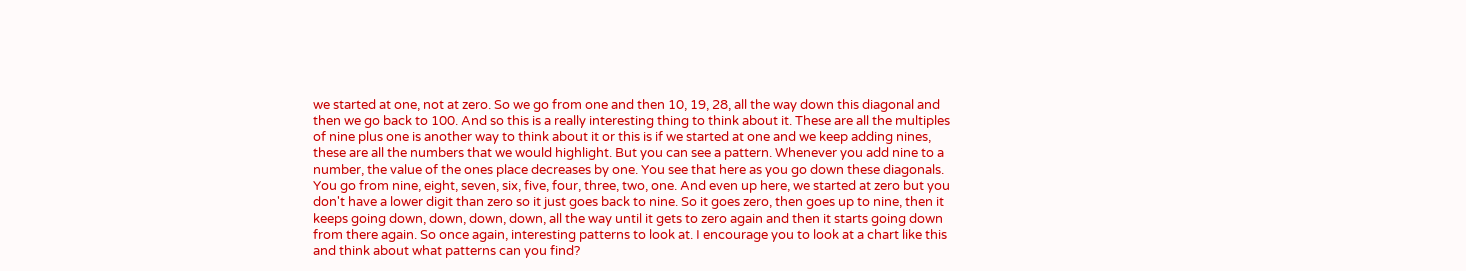we started at one, not at zero. So we go from one and then 10, 19, 28, all the way down this diagonal and then we go back to 100. And so this is a really interesting thing to think about it. These are all the multiples of nine plus one is another way to think about it or this is if we started at one and we keep adding nines, these are all the numbers that we would highlight. But you can see a pattern. Whenever you add nine to a number, the value of the ones place decreases by one. You see that here as you go down these diagonals. You go from nine, eight, seven, six, five, four, three, two, one. And even up here, we started at zero but you don't have a lower digit than zero so it just goes back to nine. So it goes zero, then goes up to nine, then it keeps going down, down, down, down, all the way until it gets to zero again and then it starts going down from there again. So once again, interesting patterns to look at. I encourage you to look at a chart like this and think about what patterns can you find?